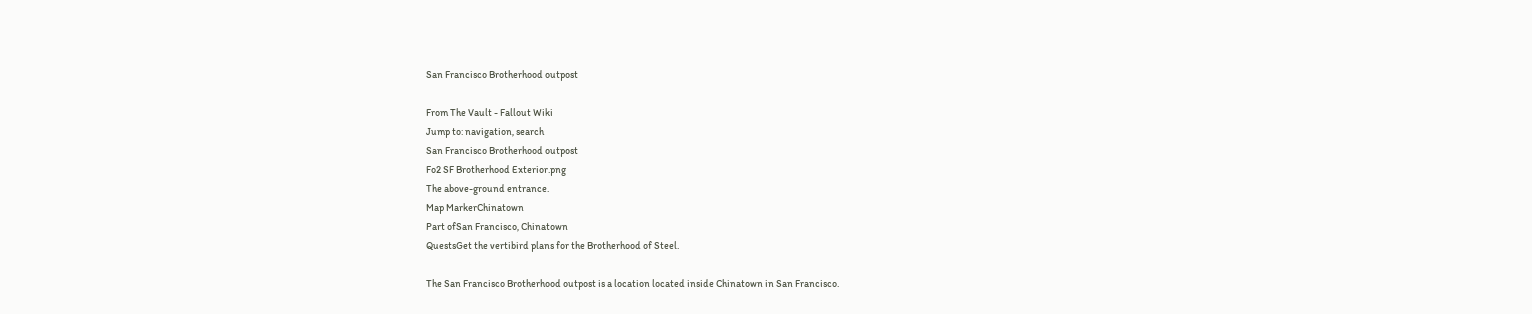San Francisco Brotherhood outpost

From The Vault - Fallout Wiki
Jump to: navigation, search
San Francisco Brotherhood outpost
Fo2 SF Brotherhood Exterior.png
The above-ground entrance.
Map MarkerChinatown
Part ofSan Francisco, Chinatown
QuestsGet the vertibird plans for the Brotherhood of Steel.

The San Francisco Brotherhood outpost is a location located inside Chinatown in San Francisco.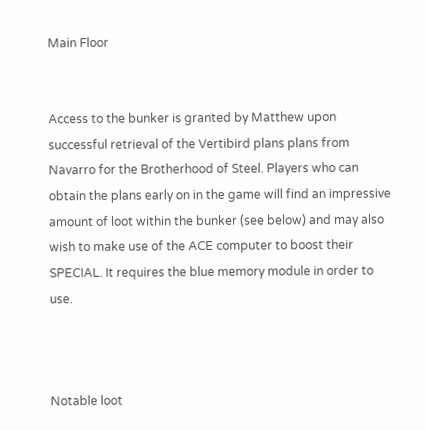Main Floor


Access to the bunker is granted by Matthew upon successful retrieval of the Vertibird plans plans from Navarro for the Brotherhood of Steel. Players who can obtain the plans early on in the game will find an impressive amount of loot within the bunker (see below) and may also wish to make use of the ACE computer to boost their SPECIAL. It requires the blue memory module in order to use.



Notable loot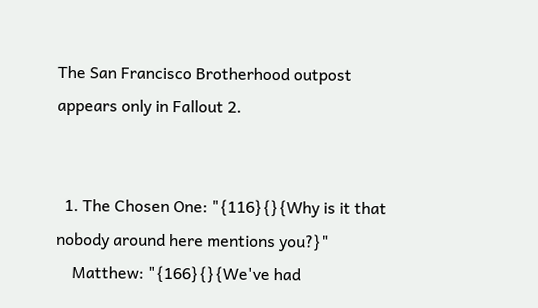The San Francisco Brotherhood outpost appears only in Fallout 2.


  1. The Chosen One: "{116}{}{Why is it that nobody around here mentions you?}"
    Matthew: "{166}{}{We've had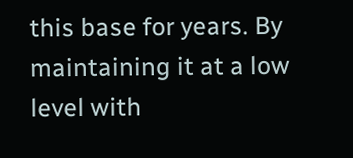this base for years. By maintaining it at a low level with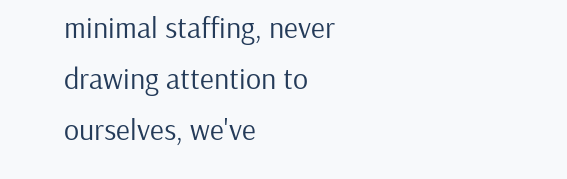minimal staffing, never drawing attention to ourselves, we've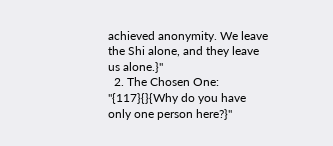achieved anonymity. We leave the Shi alone, and they leave us alone.}"
  2. The Chosen One: "{117}{}{Why do you have only one person here?}"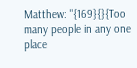Matthew: "{169}{}{Too many people in any one place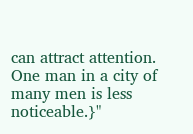can attract attention. One man in a city of many men is less noticeable.}"